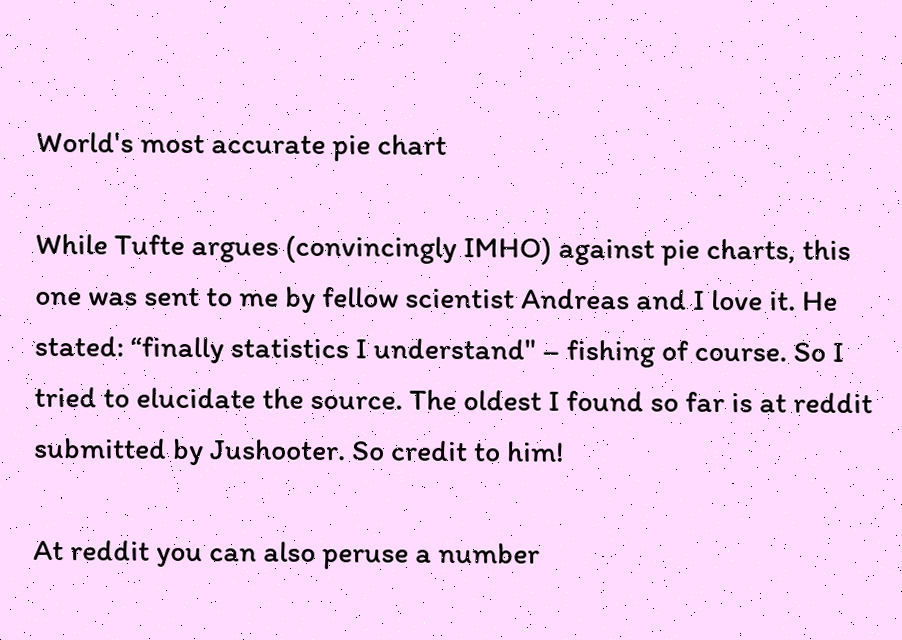World's most accurate pie chart

While Tufte argues (convincingly IMHO) against pie charts, this one was sent to me by fellow scientist Andreas and I love it. He stated: “finally statistics I understand" – fishing of course. So I tried to elucidate the source. The oldest I found so far is at reddit submitted by Jushooter. So credit to him!

At reddit you can also peruse a number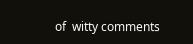of  witty comments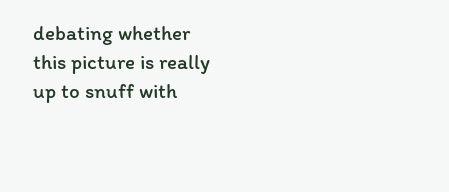debating whether this picture is really up to snuff with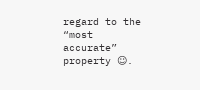regard to the “most accurate” property ☺.